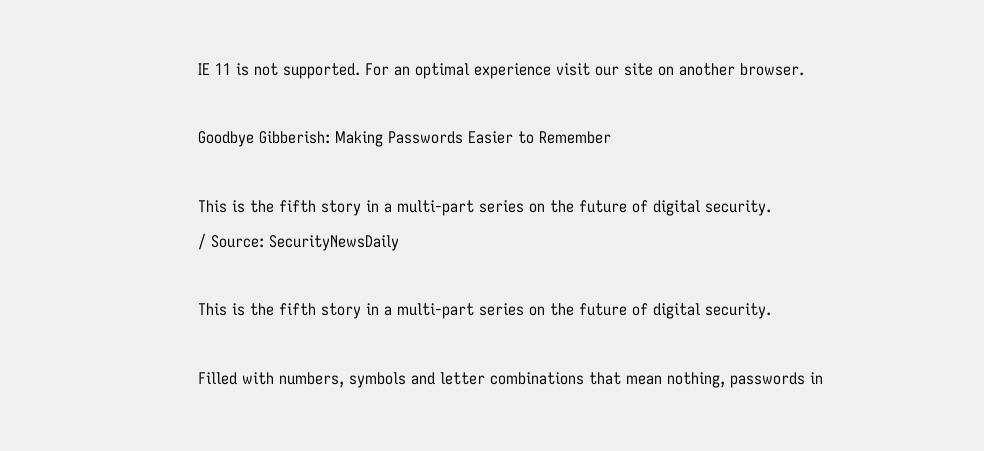IE 11 is not supported. For an optimal experience visit our site on another browser.

Goodbye Gibberish: Making Passwords Easier to Remember

This is the fifth story in a multi-part series on the future of digital security.
/ Source: SecurityNewsDaily

This is the fifth story in a multi-part series on the future of digital security.

Filled with numbers, symbols and letter combinations that mean nothing, passwords in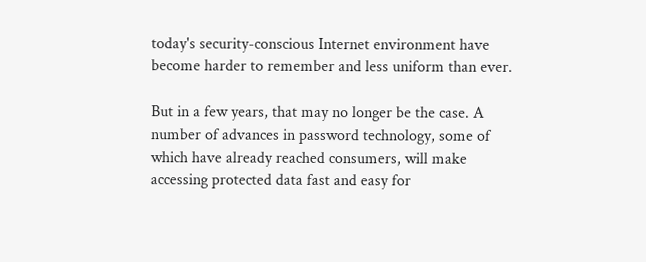today's security-conscious Internet environment have become harder to remember and less uniform than ever.

But in a few years, that may no longer be the case. A number of advances in password technology, some of which have already reached consumers, will make accessing protected data fast and easy for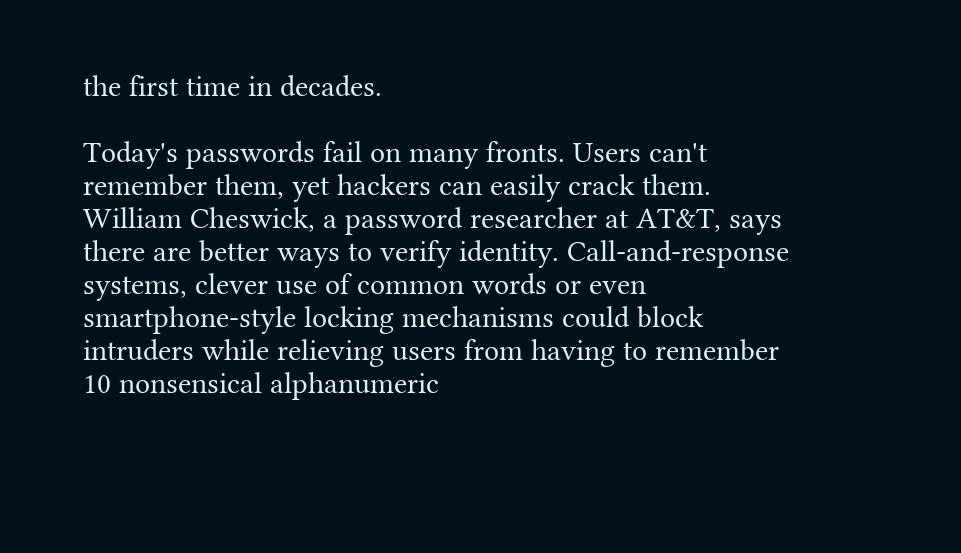the first time in decades.

Today's passwords fail on many fronts. Users can't remember them, yet hackers can easily crack them. William Cheswick, a password researcher at AT&T, says there are better ways to verify identity. Call-and-response systems, clever use of common words or even smartphone-style locking mechanisms could block intruders while relieving users from having to remember 10 nonsensical alphanumeric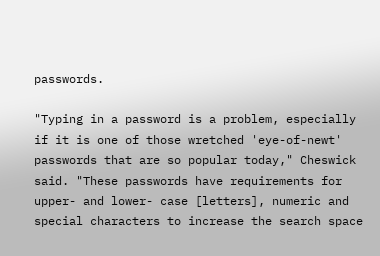passwords.

"Typing in a password is a problem, especially if it is one of those wretched 'eye-of-newt' passwords that are so popular today," Cheswick said. "These passwords have requirements for upper- and lower- case [letters], numeric and special characters to increase the search space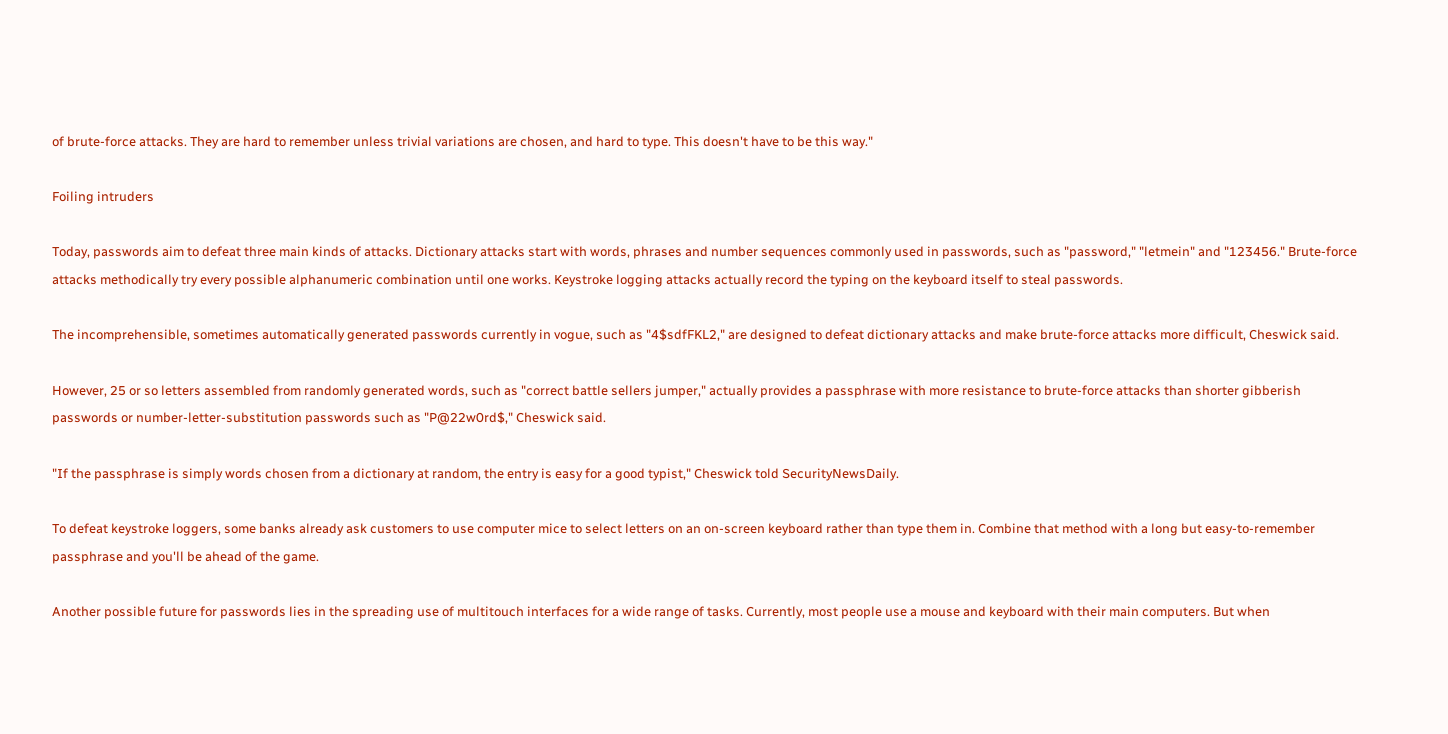of brute-force attacks. They are hard to remember unless trivial variations are chosen, and hard to type. This doesn't have to be this way."

Foiling intruders

Today, passwords aim to defeat three main kinds of attacks. Dictionary attacks start with words, phrases and number sequences commonly used in passwords, such as "password," "letmein" and "123456." Brute-force attacks methodically try every possible alphanumeric combination until one works. Keystroke logging attacks actually record the typing on the keyboard itself to steal passwords.

The incomprehensible, sometimes automatically generated passwords currently in vogue, such as "4$sdfFKL2," are designed to defeat dictionary attacks and make brute-force attacks more difficult, Cheswick said.

However, 25 or so letters assembled from randomly generated words, such as "correct battle sellers jumper," actually provides a passphrase with more resistance to brute-force attacks than shorter gibberish passwords or number-letter-substitution passwords such as "P@22w0rd$," Cheswick said.

"If the passphrase is simply words chosen from a dictionary at random, the entry is easy for a good typist," Cheswick told SecurityNewsDaily.

To defeat keystroke loggers, some banks already ask customers to use computer mice to select letters on an on-screen keyboard rather than type them in. Combine that method with a long but easy-to-remember passphrase and you'll be ahead of the game.

Another possible future for passwords lies in the spreading use of multitouch interfaces for a wide range of tasks. Currently, most people use a mouse and keyboard with their main computers. But when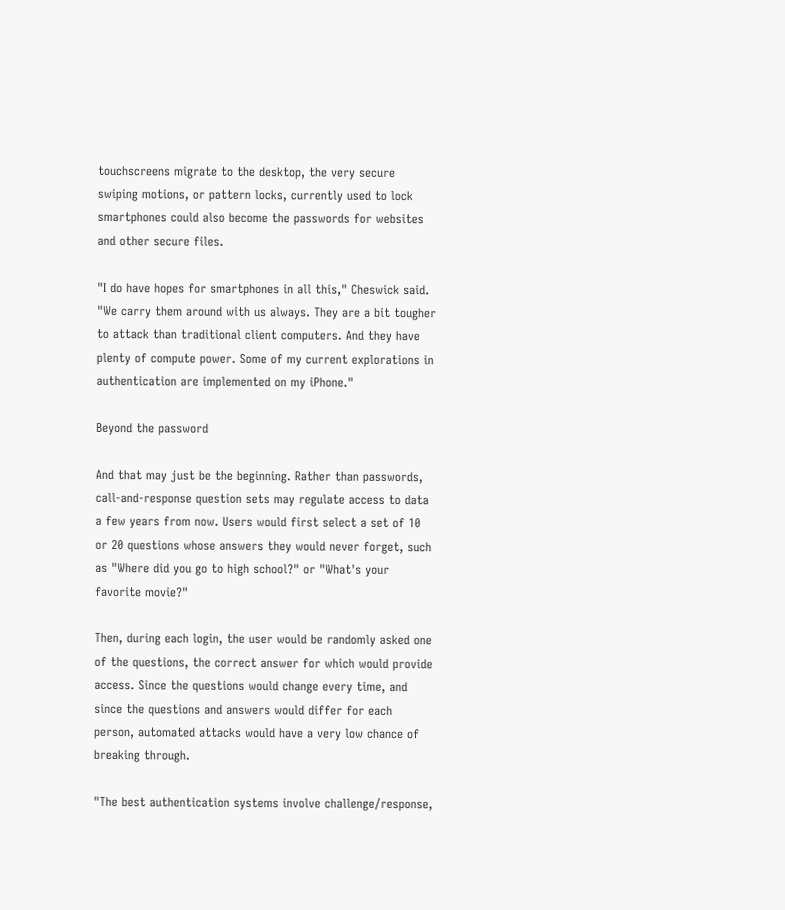touchscreens migrate to the desktop, the very secure swiping motions, or pattern locks, currently used to lock smartphones could also become the passwords for websites and other secure files.

"I do have hopes for smartphones in all this," Cheswick said. "We carry them around with us always. They are a bit tougher to attack than traditional client computers. And they have plenty of compute power. Some of my current explorations in authentication are implemented on my iPhone."

Beyond the password

And that may just be the beginning. Rather than passwords, call-and-response question sets may regulate access to data a few years from now. Users would first select a set of 10 or 20 questions whose answers they would never forget, such as "Where did you go to high school?" or "What's your favorite movie?"

Then, during each login, the user would be randomly asked one of the questions, the correct answer for which would provide access. Since the questions would change every time, and since the questions and answers would differ for each person, automated attacks would have a very low chance of breaking through.

"The best authentication systems involve challenge/response,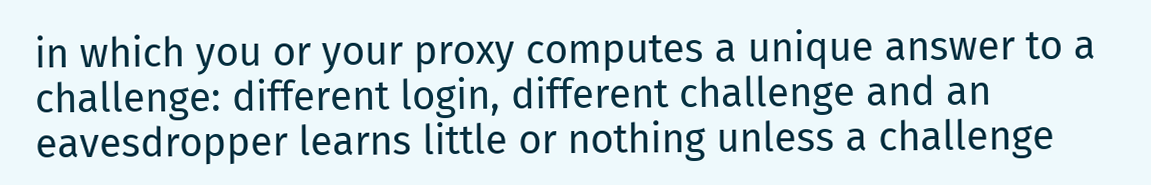in which you or your proxy computes a unique answer to a challenge: different login, different challenge and an eavesdropper learns little or nothing unless a challenge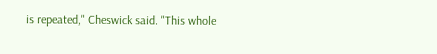is repeated," Cheswick said. "This whole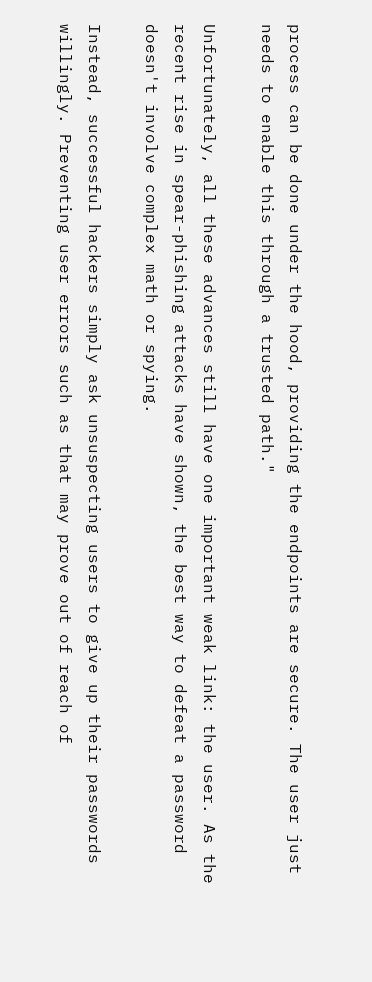process can be done under the hood, providing the endpoints are secure. The user just needs to enable this through a trusted path."

Unfortunately, all these advances still have one important weak link: the user. As the recent rise in spear-phishing attacks have shown, the best way to defeat a password doesn't involve complex math or spying.

Instead, successful hackers simply ask unsuspecting users to give up their passwords willingly. Preventing user errors such as that may prove out of reach of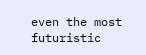even the most futuristic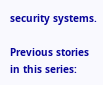security systems.

Previous stories in this series: